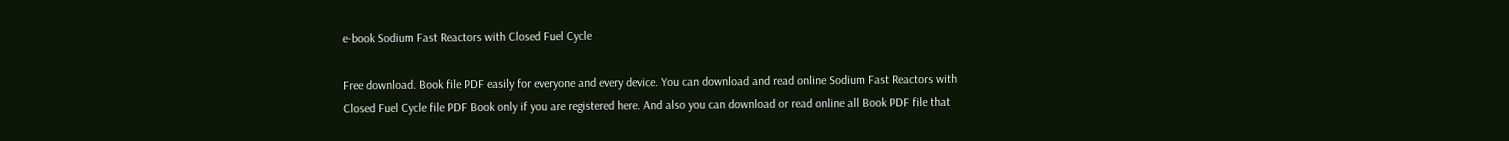e-book Sodium Fast Reactors with Closed Fuel Cycle

Free download. Book file PDF easily for everyone and every device. You can download and read online Sodium Fast Reactors with Closed Fuel Cycle file PDF Book only if you are registered here. And also you can download or read online all Book PDF file that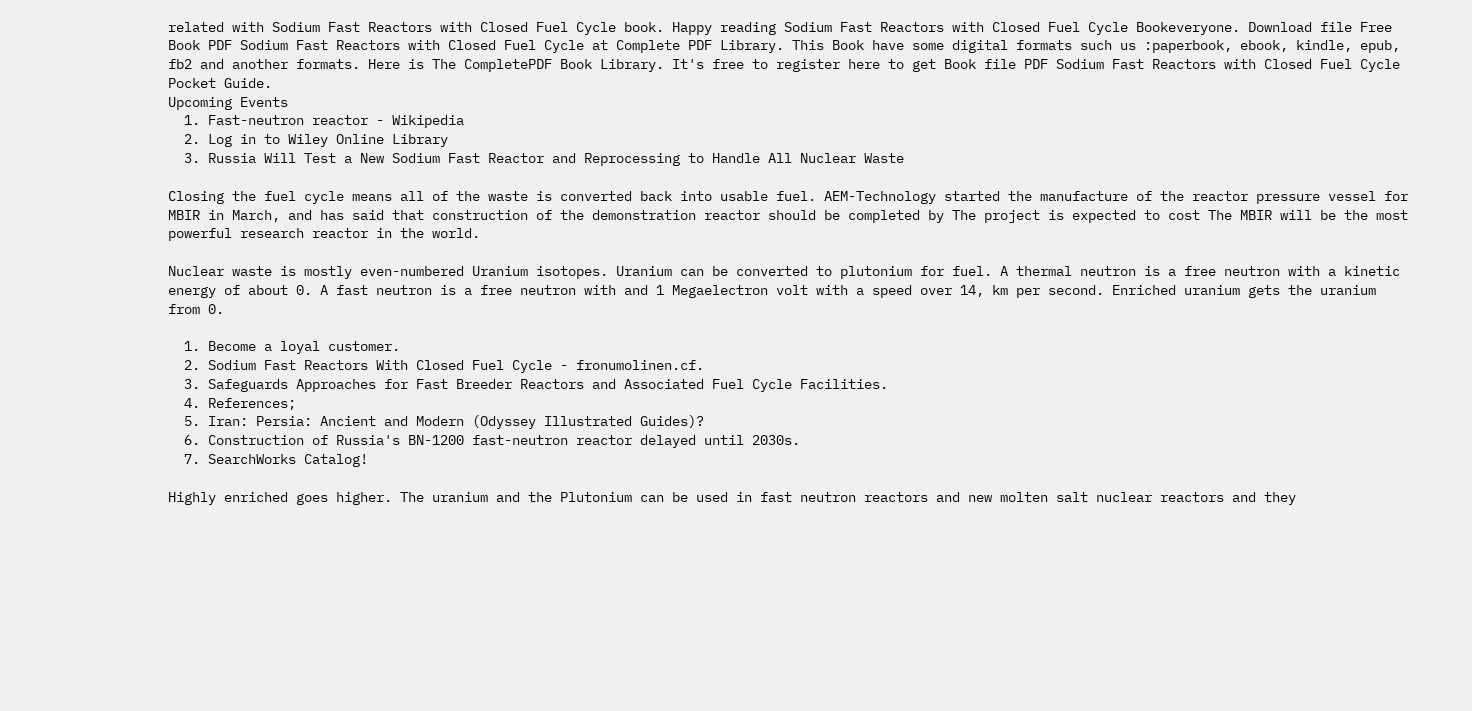related with Sodium Fast Reactors with Closed Fuel Cycle book. Happy reading Sodium Fast Reactors with Closed Fuel Cycle Bookeveryone. Download file Free Book PDF Sodium Fast Reactors with Closed Fuel Cycle at Complete PDF Library. This Book have some digital formats such us :paperbook, ebook, kindle, epub, fb2 and another formats. Here is The CompletePDF Book Library. It's free to register here to get Book file PDF Sodium Fast Reactors with Closed Fuel Cycle Pocket Guide.
Upcoming Events
  1. Fast-neutron reactor - Wikipedia
  2. Log in to Wiley Online Library
  3. Russia Will Test a New Sodium Fast Reactor and Reprocessing to Handle All Nuclear Waste

Closing the fuel cycle means all of the waste is converted back into usable fuel. AEM-Technology started the manufacture of the reactor pressure vessel for MBIR in March, and has said that construction of the demonstration reactor should be completed by The project is expected to cost The MBIR will be the most powerful research reactor in the world.

Nuclear waste is mostly even-numbered Uranium isotopes. Uranium can be converted to plutonium for fuel. A thermal neutron is a free neutron with a kinetic energy of about 0. A fast neutron is a free neutron with and 1 Megaelectron volt with a speed over 14, km per second. Enriched uranium gets the uranium from 0.

  1. Become a loyal customer.
  2. Sodium Fast Reactors With Closed Fuel Cycle - fronumolinen.cf.
  3. Safeguards Approaches for Fast Breeder Reactors and Associated Fuel Cycle Facilities.
  4. References;
  5. Iran: Persia: Ancient and Modern (Odyssey Illustrated Guides)?
  6. Construction of Russia's BN-1200 fast-neutron reactor delayed until 2030s.
  7. SearchWorks Catalog!

Highly enriched goes higher. The uranium and the Plutonium can be used in fast neutron reactors and new molten salt nuclear reactors and they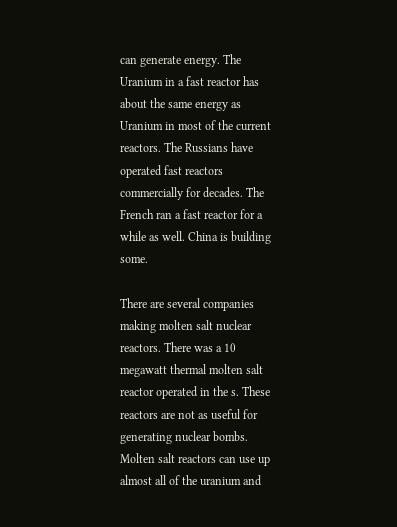can generate energy. The Uranium in a fast reactor has about the same energy as Uranium in most of the current reactors. The Russians have operated fast reactors commercially for decades. The French ran a fast reactor for a while as well. China is building some.

There are several companies making molten salt nuclear reactors. There was a 10 megawatt thermal molten salt reactor operated in the s. These reactors are not as useful for generating nuclear bombs. Molten salt reactors can use up almost all of the uranium and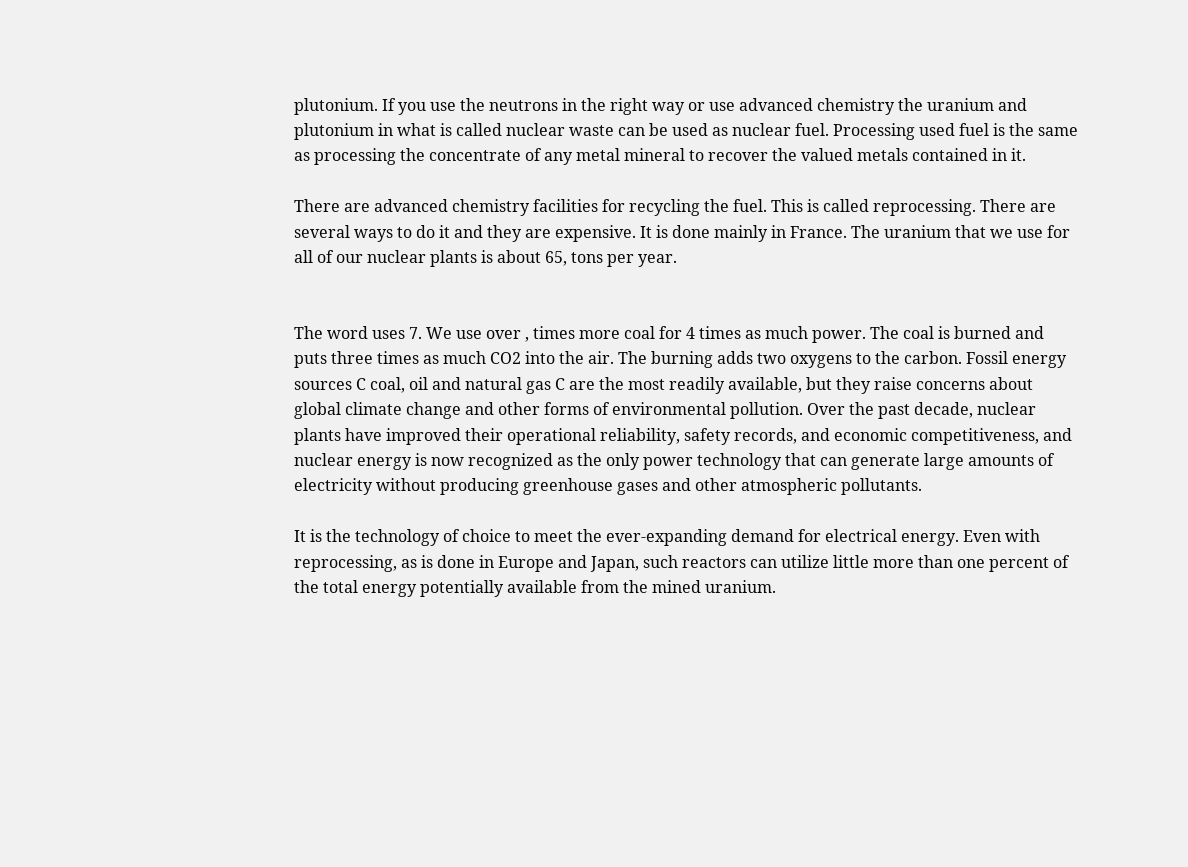plutonium. If you use the neutrons in the right way or use advanced chemistry the uranium and plutonium in what is called nuclear waste can be used as nuclear fuel. Processing used fuel is the same as processing the concentrate of any metal mineral to recover the valued metals contained in it.

There are advanced chemistry facilities for recycling the fuel. This is called reprocessing. There are several ways to do it and they are expensive. It is done mainly in France. The uranium that we use for all of our nuclear plants is about 65, tons per year.


The word uses 7. We use over , times more coal for 4 times as much power. The coal is burned and puts three times as much CO2 into the air. The burning adds two oxygens to the carbon. Fossil energy sources C coal, oil and natural gas C are the most readily available, but they raise concerns about global climate change and other forms of environmental pollution. Over the past decade, nuclear plants have improved their operational reliability, safety records, and economic competitiveness, and nuclear energy is now recognized as the only power technology that can generate large amounts of electricity without producing greenhouse gases and other atmospheric pollutants.

It is the technology of choice to meet the ever-expanding demand for electrical energy. Even with reprocessing, as is done in Europe and Japan, such reactors can utilize little more than one percent of the total energy potentially available from the mined uranium.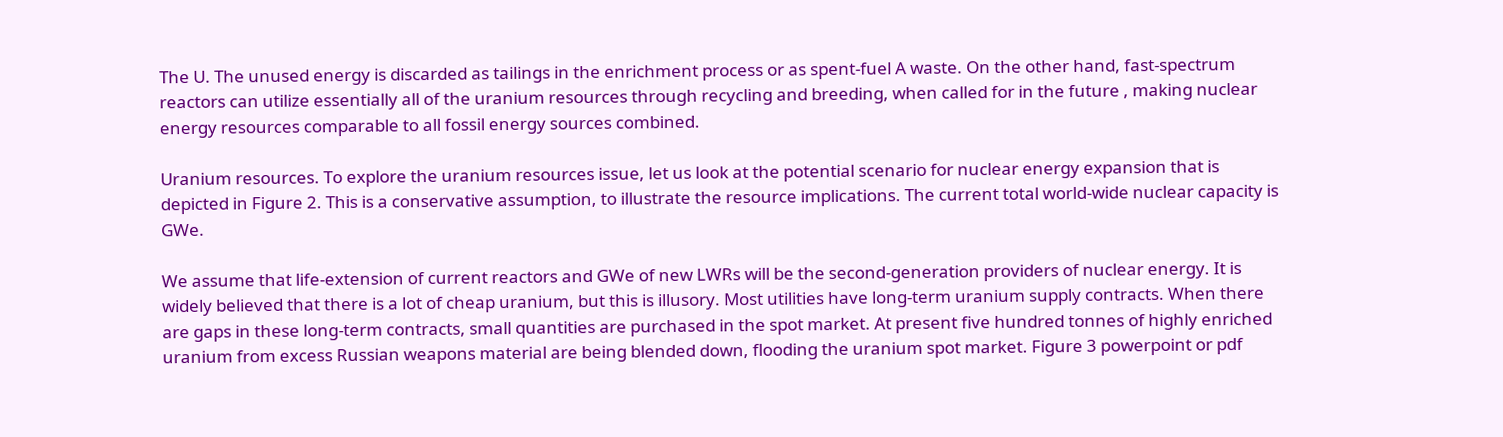The U. The unused energy is discarded as tailings in the enrichment process or as spent-fuel A waste. On the other hand, fast-spectrum reactors can utilize essentially all of the uranium resources through recycling and breeding, when called for in the future , making nuclear energy resources comparable to all fossil energy sources combined.

Uranium resources. To explore the uranium resources issue, let us look at the potential scenario for nuclear energy expansion that is depicted in Figure 2. This is a conservative assumption, to illustrate the resource implications. The current total world-wide nuclear capacity is GWe.

We assume that life-extension of current reactors and GWe of new LWRs will be the second-generation providers of nuclear energy. It is widely believed that there is a lot of cheap uranium, but this is illusory. Most utilities have long-term uranium supply contracts. When there are gaps in these long-term contracts, small quantities are purchased in the spot market. At present five hundred tonnes of highly enriched uranium from excess Russian weapons material are being blended down, flooding the uranium spot market. Figure 3 powerpoint or pdf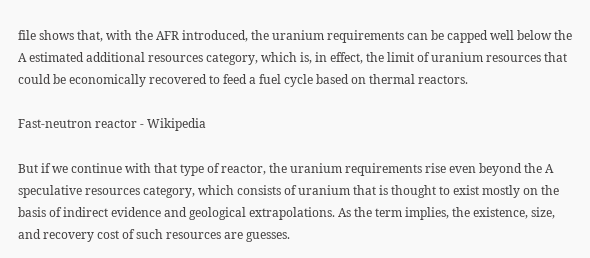file shows that, with the AFR introduced, the uranium requirements can be capped well below the A estimated additional resources category, which is, in effect, the limit of uranium resources that could be economically recovered to feed a fuel cycle based on thermal reactors.

Fast-neutron reactor - Wikipedia

But if we continue with that type of reactor, the uranium requirements rise even beyond the A speculative resources category, which consists of uranium that is thought to exist mostly on the basis of indirect evidence and geological extrapolations. As the term implies, the existence, size, and recovery cost of such resources are guesses.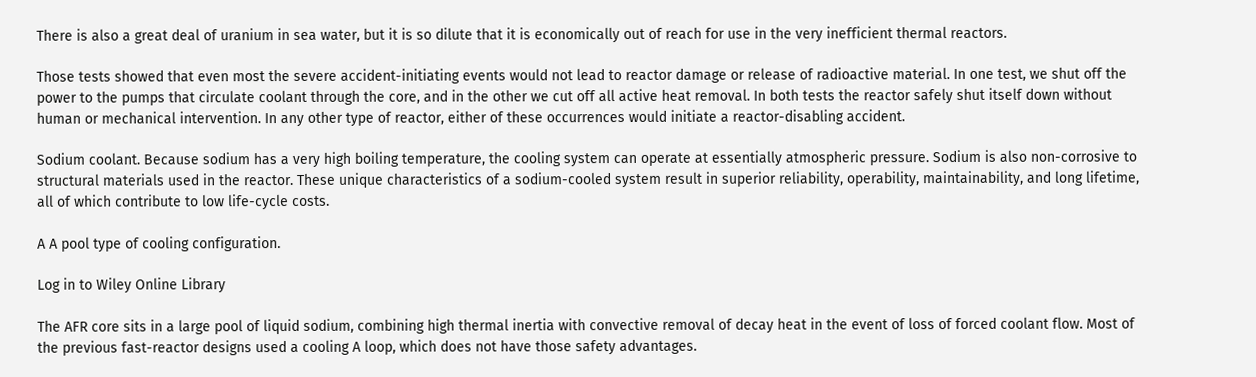There is also a great deal of uranium in sea water, but it is so dilute that it is economically out of reach for use in the very inefficient thermal reactors.

Those tests showed that even most the severe accident-initiating events would not lead to reactor damage or release of radioactive material. In one test, we shut off the power to the pumps that circulate coolant through the core, and in the other we cut off all active heat removal. In both tests the reactor safely shut itself down without human or mechanical intervention. In any other type of reactor, either of these occurrences would initiate a reactor-disabling accident.

Sodium coolant. Because sodium has a very high boiling temperature, the cooling system can operate at essentially atmospheric pressure. Sodium is also non-corrosive to structural materials used in the reactor. These unique characteristics of a sodium-cooled system result in superior reliability, operability, maintainability, and long lifetime, all of which contribute to low life-cycle costs.

A A pool type of cooling configuration.

Log in to Wiley Online Library

The AFR core sits in a large pool of liquid sodium, combining high thermal inertia with convective removal of decay heat in the event of loss of forced coolant flow. Most of the previous fast-reactor designs used a cooling A loop, which does not have those safety advantages.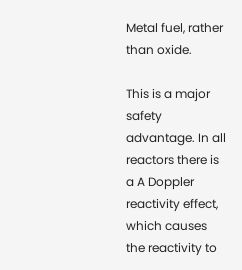Metal fuel, rather than oxide.

This is a major safety advantage. In all reactors there is a A Doppler reactivity effect, which causes the reactivity to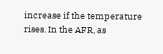increase if the temperature rises. In the AFR, as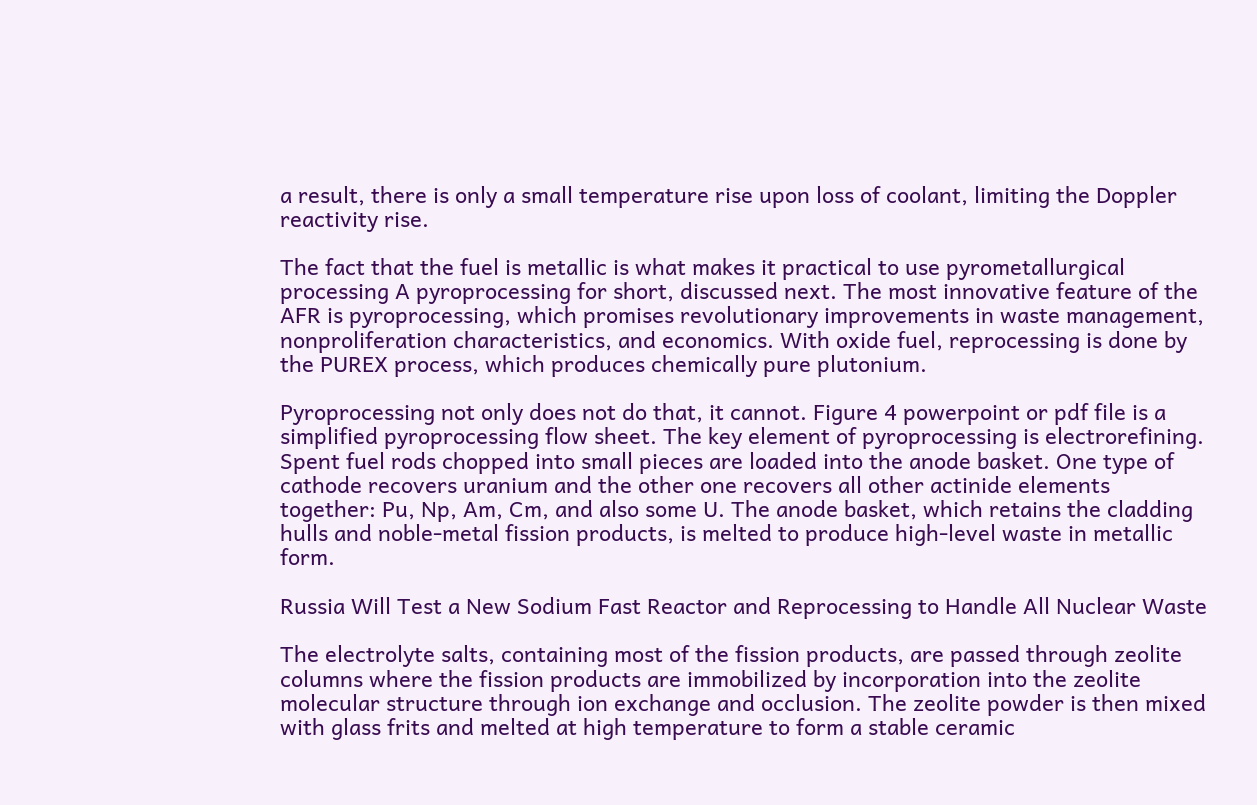a result, there is only a small temperature rise upon loss of coolant, limiting the Doppler reactivity rise.

The fact that the fuel is metallic is what makes it practical to use pyrometallurgical processing A pyroprocessing for short, discussed next. The most innovative feature of the AFR is pyroprocessing, which promises revolutionary improvements in waste management, nonproliferation characteristics, and economics. With oxide fuel, reprocessing is done by the PUREX process, which produces chemically pure plutonium.

Pyroprocessing not only does not do that, it cannot. Figure 4 powerpoint or pdf file is a simplified pyroprocessing flow sheet. The key element of pyroprocessing is electrorefining. Spent fuel rods chopped into small pieces are loaded into the anode basket. One type of cathode recovers uranium and the other one recovers all other actinide elements together: Pu, Np, Am, Cm, and also some U. The anode basket, which retains the cladding hulls and noble-metal fission products, is melted to produce high-level waste in metallic form.

Russia Will Test a New Sodium Fast Reactor and Reprocessing to Handle All Nuclear Waste

The electrolyte salts, containing most of the fission products, are passed through zeolite columns where the fission products are immobilized by incorporation into the zeolite molecular structure through ion exchange and occlusion. The zeolite powder is then mixed with glass frits and melted at high temperature to form a stable ceramic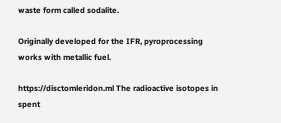waste form called sodalite.

Originally developed for the IFR, pyroprocessing works with metallic fuel.

https://disctomleridon.ml The radioactive isotopes in spent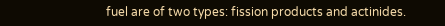fuel are of two types: fission products and actinides.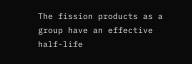The fission products as a group have an effective half-life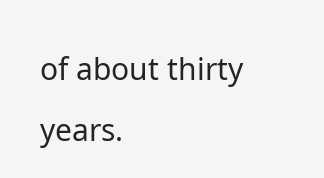of about thirty years.